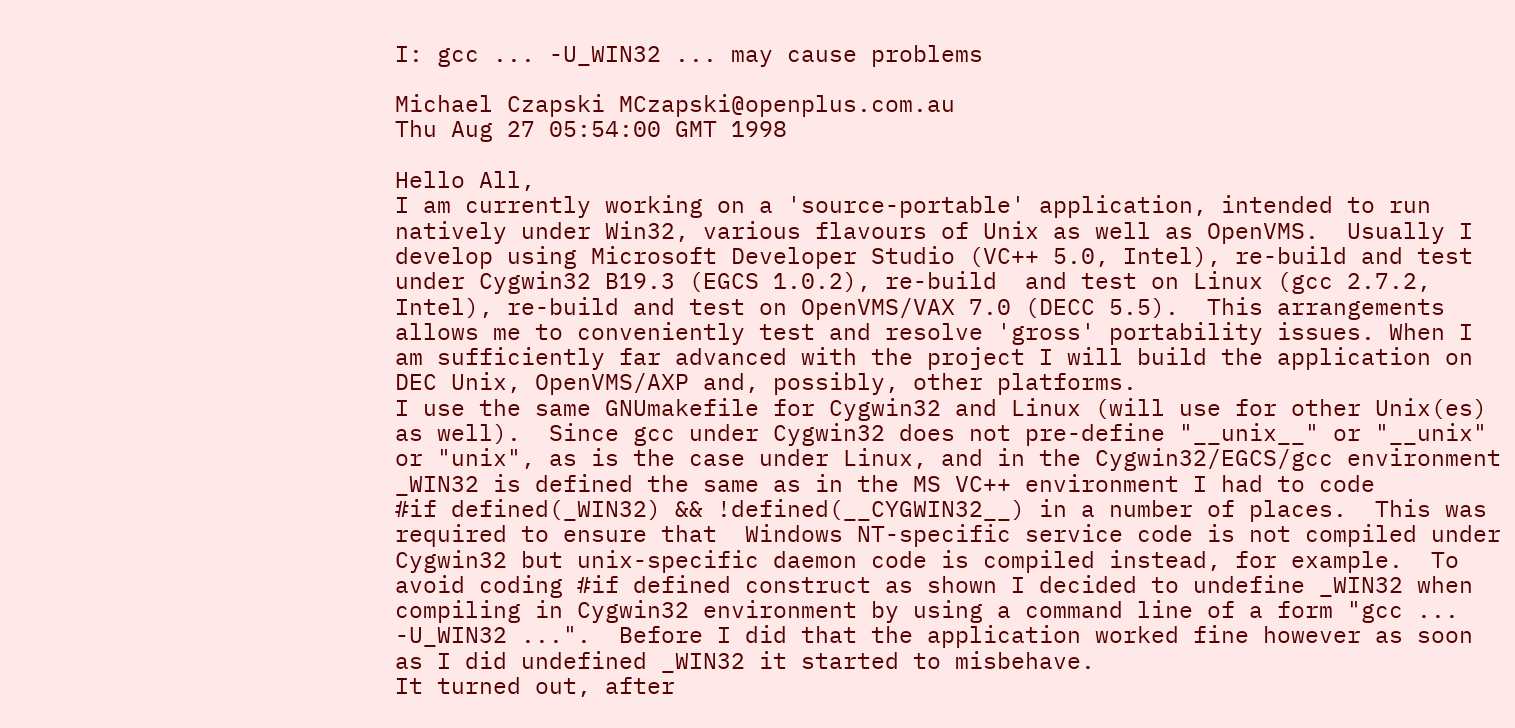I: gcc ... -U_WIN32 ... may cause problems

Michael Czapski MCzapski@openplus.com.au
Thu Aug 27 05:54:00 GMT 1998

Hello All,
I am currently working on a 'source-portable' application, intended to run
natively under Win32, various flavours of Unix as well as OpenVMS.  Usually I
develop using Microsoft Developer Studio (VC++ 5.0, Intel), re-build and test
under Cygwin32 B19.3 (EGCS 1.0.2), re-build  and test on Linux (gcc 2.7.2,
Intel), re-build and test on OpenVMS/VAX 7.0 (DECC 5.5).  This arrangements
allows me to conveniently test and resolve 'gross' portability issues. When I
am sufficiently far advanced with the project I will build the application on
DEC Unix, OpenVMS/AXP and, possibly, other platforms.
I use the same GNUmakefile for Cygwin32 and Linux (will use for other Unix(es)
as well).  Since gcc under Cygwin32 does not pre-define "__unix__" or "__unix"
or "unix", as is the case under Linux, and in the Cygwin32/EGCS/gcc environment
_WIN32 is defined the same as in the MS VC++ environment I had to code
#if defined(_WIN32) && !defined(__CYGWIN32__) in a number of places.  This was
required to ensure that  Windows NT-specific service code is not compiled under
Cygwin32 but unix-specific daemon code is compiled instead, for example.  To
avoid coding #if defined construct as shown I decided to undefine _WIN32 when
compiling in Cygwin32 environment by using a command line of a form "gcc ...
-U_WIN32 ...".  Before I did that the application worked fine however as soon
as I did undefined _WIN32 it started to misbehave.
It turned out, after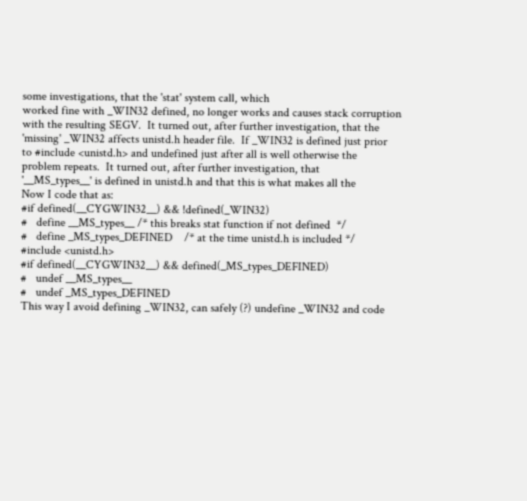some investigations, that the 'stat' system call, which
worked fine with _WIN32 defined, no longer works and causes stack corruption
with the resulting SEGV.  It turned out, after further investigation, that the
'missing' _WIN32 affects unistd.h header file.  If _WIN32 is defined just prior
to #include <unistd.h> and undefined just after all is well otherwise the
problem repeats.  It turned out, after further investigation, that
'__MS_types__' is defined in unistd.h and that this is what makes all the
Now I code that as:
#if defined(__CYGWIN32__) && !defined(_WIN32)
#   define __MS_types__ /* this breaks stat function if not defined  */
#   define _MS_types_DEFINED    /* at the time unistd.h is included */
#include <unistd.h>
#if defined(__CYGWIN32__) && defined(_MS_types_DEFINED)
#   undef __MS_types__
#   undef _MS_types_DEFINED
This way I avoid defining _WIN32, can safely (?) undefine _WIN32 and code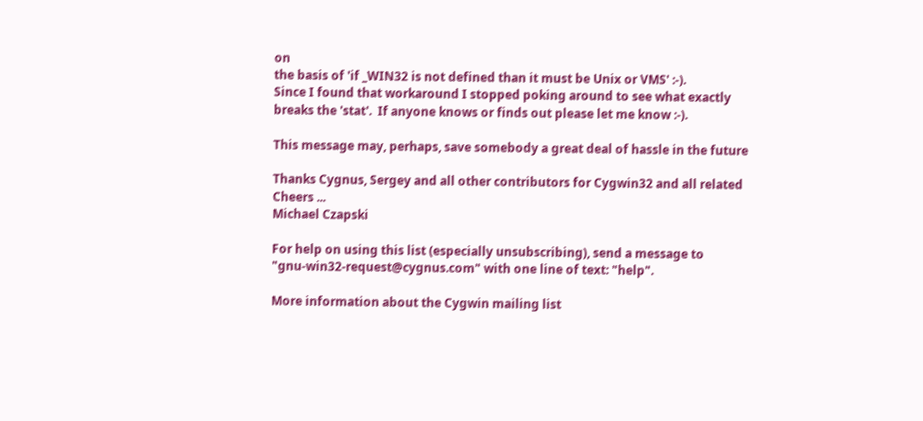on
the basis of 'if _WIN32 is not defined than it must be Unix or VMS' :-).
Since I found that workaround I stopped poking around to see what exactly
breaks the 'stat'.  If anyone knows or finds out please let me know :-).

This message may, perhaps, save somebody a great deal of hassle in the future

Thanks Cygnus, Sergey and all other contributors for Cygwin32 and all related
Cheers ...
Michael Czapski

For help on using this list (especially unsubscribing), send a message to
"gnu-win32-request@cygnus.com" with one line of text: "help".

More information about the Cygwin mailing list